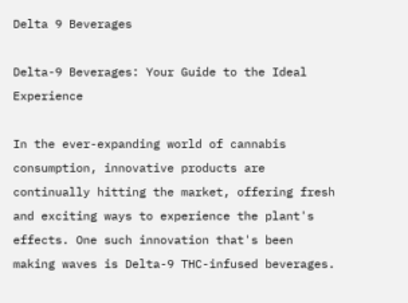Delta 9 Beverages

Delta-9 Beverages: Your Guide to the Ideal Experience

In the ever-expanding world of cannabis consumption, innovative products are continually hitting the market, offering fresh and exciting ways to experience the plant's effects. One such innovation that's been making waves is Delta-9 THC-infused beverages.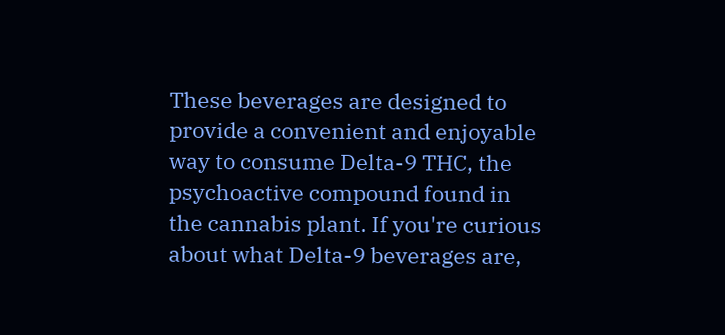These beverages are designed to provide a convenient and enjoyable way to consume Delta-9 THC, the psychoactive compound found in the cannabis plant. If you're curious about what Delta-9 beverages are,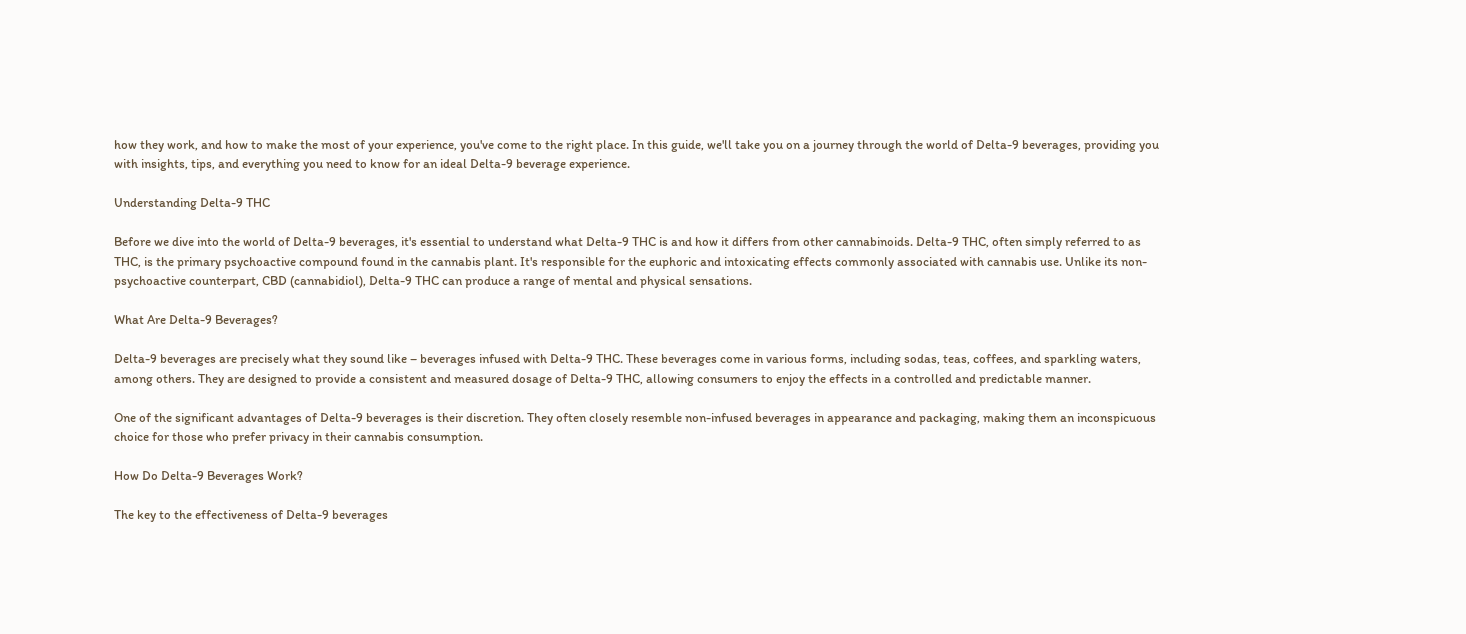how they work, and how to make the most of your experience, you've come to the right place. In this guide, we'll take you on a journey through the world of Delta-9 beverages, providing you with insights, tips, and everything you need to know for an ideal Delta-9 beverage experience.

Understanding Delta-9 THC

Before we dive into the world of Delta-9 beverages, it's essential to understand what Delta-9 THC is and how it differs from other cannabinoids. Delta-9 THC, often simply referred to as THC, is the primary psychoactive compound found in the cannabis plant. It's responsible for the euphoric and intoxicating effects commonly associated with cannabis use. Unlike its non-psychoactive counterpart, CBD (cannabidiol), Delta-9 THC can produce a range of mental and physical sensations.

What Are Delta-9 Beverages?

Delta-9 beverages are precisely what they sound like – beverages infused with Delta-9 THC. These beverages come in various forms, including sodas, teas, coffees, and sparkling waters, among others. They are designed to provide a consistent and measured dosage of Delta-9 THC, allowing consumers to enjoy the effects in a controlled and predictable manner.

One of the significant advantages of Delta-9 beverages is their discretion. They often closely resemble non-infused beverages in appearance and packaging, making them an inconspicuous choice for those who prefer privacy in their cannabis consumption.

How Do Delta-9 Beverages Work?

The key to the effectiveness of Delta-9 beverages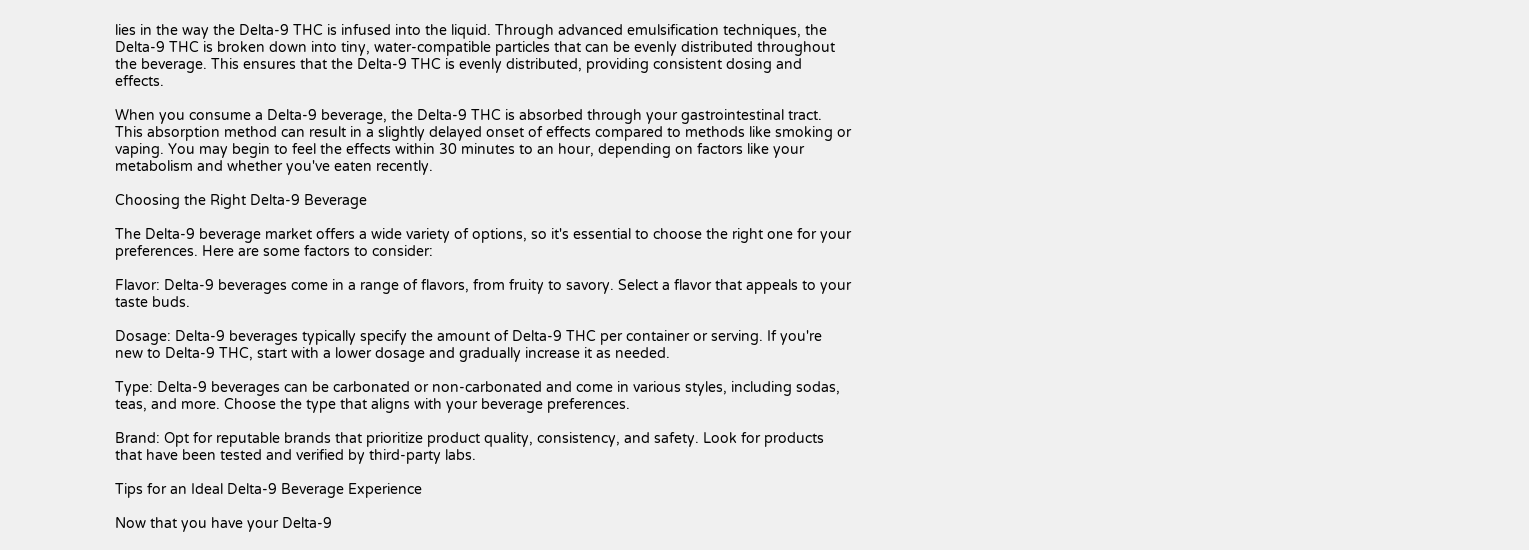lies in the way the Delta-9 THC is infused into the liquid. Through advanced emulsification techniques, the Delta-9 THC is broken down into tiny, water-compatible particles that can be evenly distributed throughout the beverage. This ensures that the Delta-9 THC is evenly distributed, providing consistent dosing and effects.

When you consume a Delta-9 beverage, the Delta-9 THC is absorbed through your gastrointestinal tract. This absorption method can result in a slightly delayed onset of effects compared to methods like smoking or vaping. You may begin to feel the effects within 30 minutes to an hour, depending on factors like your metabolism and whether you've eaten recently.

Choosing the Right Delta-9 Beverage

The Delta-9 beverage market offers a wide variety of options, so it's essential to choose the right one for your preferences. Here are some factors to consider:

Flavor: Delta-9 beverages come in a range of flavors, from fruity to savory. Select a flavor that appeals to your taste buds.

Dosage: Delta-9 beverages typically specify the amount of Delta-9 THC per container or serving. If you're new to Delta-9 THC, start with a lower dosage and gradually increase it as needed.

Type: Delta-9 beverages can be carbonated or non-carbonated and come in various styles, including sodas, teas, and more. Choose the type that aligns with your beverage preferences.

Brand: Opt for reputable brands that prioritize product quality, consistency, and safety. Look for products that have been tested and verified by third-party labs.

Tips for an Ideal Delta-9 Beverage Experience

Now that you have your Delta-9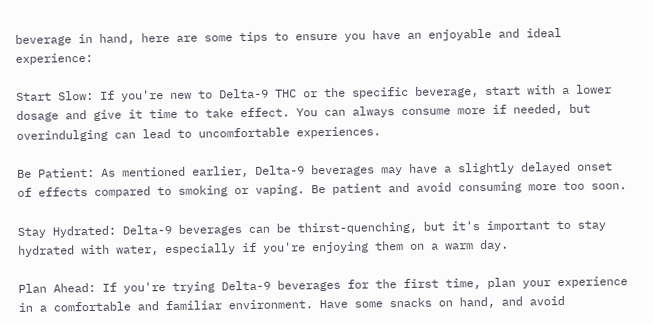beverage in hand, here are some tips to ensure you have an enjoyable and ideal experience:

Start Slow: If you're new to Delta-9 THC or the specific beverage, start with a lower dosage and give it time to take effect. You can always consume more if needed, but overindulging can lead to uncomfortable experiences.

Be Patient: As mentioned earlier, Delta-9 beverages may have a slightly delayed onset of effects compared to smoking or vaping. Be patient and avoid consuming more too soon.

Stay Hydrated: Delta-9 beverages can be thirst-quenching, but it's important to stay hydrated with water, especially if you're enjoying them on a warm day.

Plan Ahead: If you're trying Delta-9 beverages for the first time, plan your experience in a comfortable and familiar environment. Have some snacks on hand, and avoid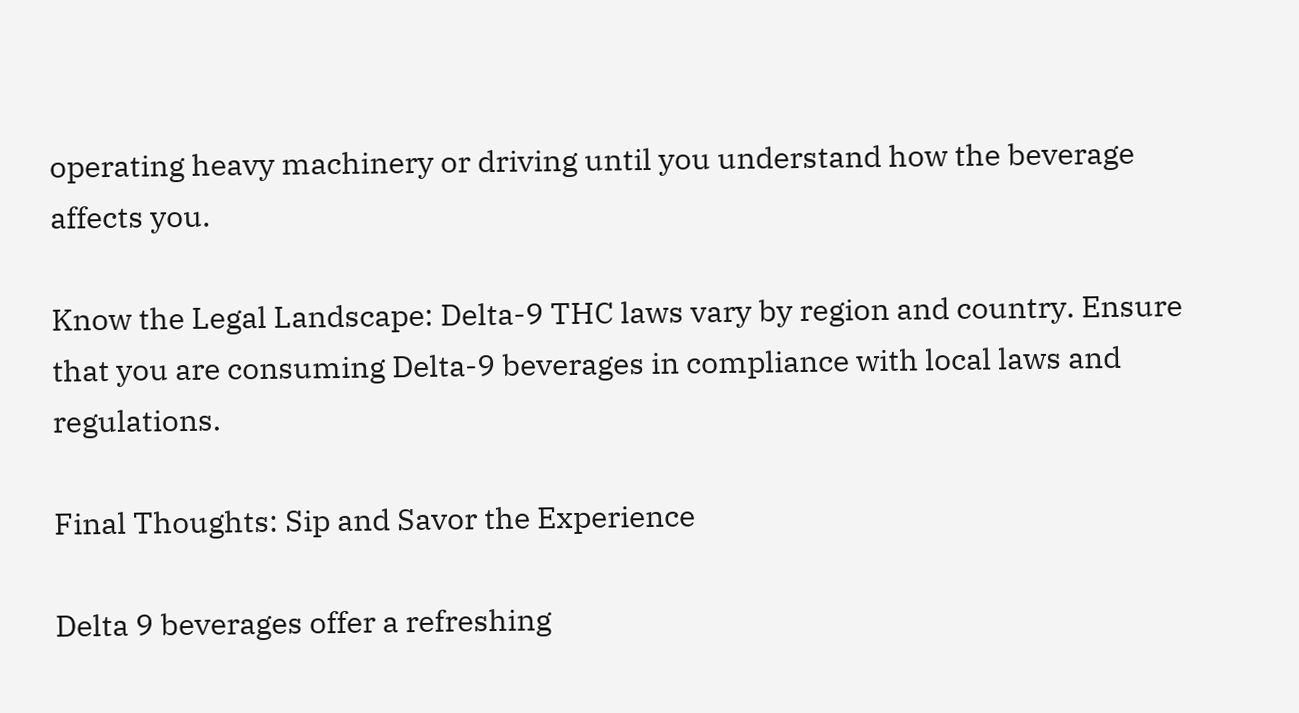operating heavy machinery or driving until you understand how the beverage affects you.

Know the Legal Landscape: Delta-9 THC laws vary by region and country. Ensure that you are consuming Delta-9 beverages in compliance with local laws and regulations.

Final Thoughts: Sip and Savor the Experience

Delta 9 beverages offer a refreshing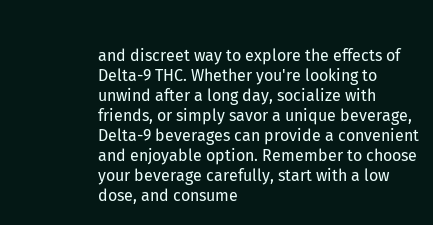and discreet way to explore the effects of Delta-9 THC. Whether you're looking to unwind after a long day, socialize with friends, or simply savor a unique beverage, Delta-9 beverages can provide a convenient and enjoyable option. Remember to choose your beverage carefully, start with a low dose, and consume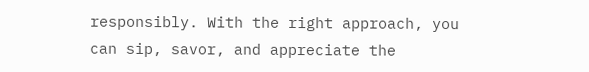responsibly. With the right approach, you can sip, savor, and appreciate the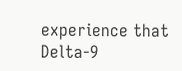experience that Delta-9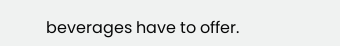beverages have to offer.